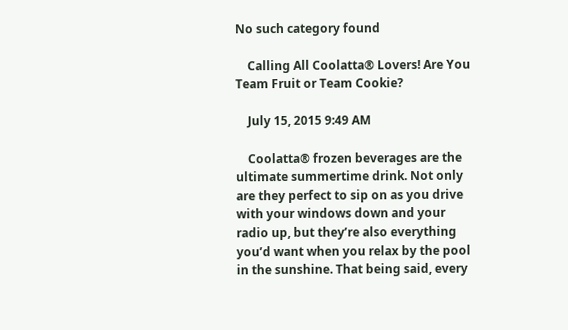No such category found

    Calling All Coolatta® Lovers! Are You Team Fruit or Team Cookie?

    July 15, 2015 9:49 AM

    Coolatta® frozen beverages are the ultimate summertime drink. Not only are they perfect to sip on as you drive with your windows down and your radio up, but they’re also everything you’d want when you relax by the pool in the sunshine. That being said, every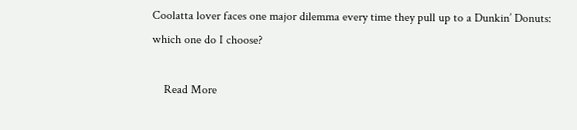Coolatta lover faces one major dilemma every time they pull up to a Dunkin’ Donuts: which one do I choose?

    Read More